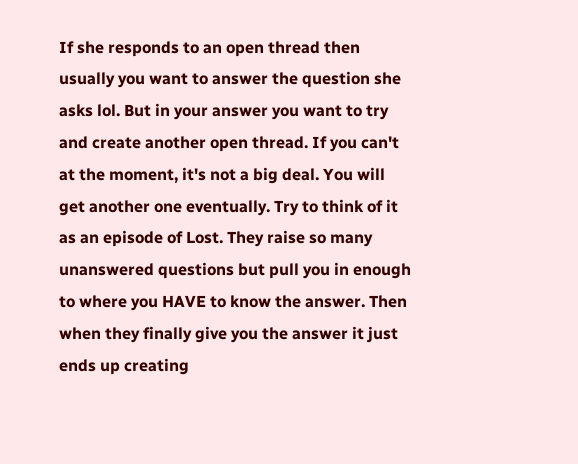If she responds to an open thread then usually you want to answer the question she asks lol. But in your answer you want to try and create another open thread. If you can't at the moment, it's not a big deal. You will get another one eventually. Try to think of it as an episode of Lost. They raise so many unanswered questions but pull you in enough to where you HAVE to know the answer. Then when they finally give you the answer it just ends up creating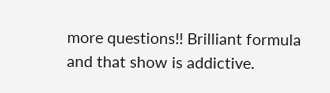more questions!! Brilliant formula and that show is addictive.